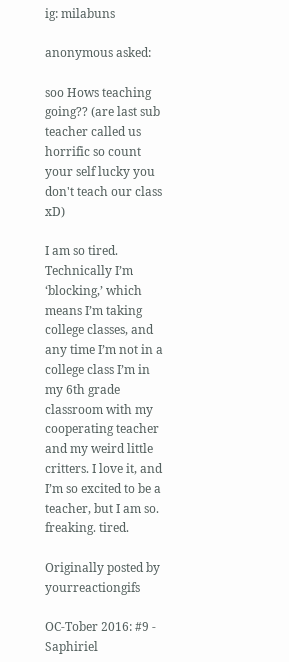ig: milabuns

anonymous asked:

soo Hows teaching going?? (are last sub teacher called us horrific so count your self lucky you don't teach our class xD)

I am so tired. Technically I’m ‘blocking,’ which means I’m taking college classes, and any time I’m not in a college class I’m in my 6th grade classroom with my cooperating teacher and my weird little critters. I love it, and I’m so excited to be a teacher, but I am so. freaking. tired.

Originally posted by yourreactiongifs

OC-Tober 2016: #9 - Saphiriel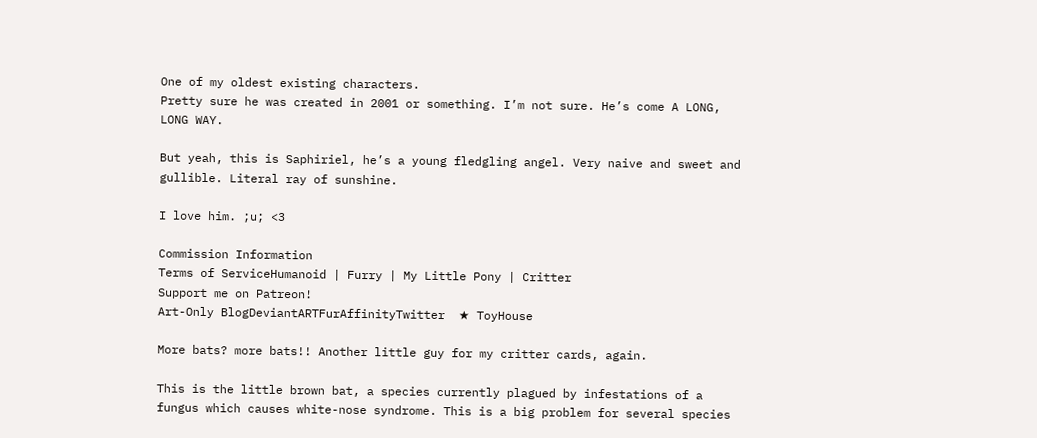One of my oldest existing characters.
Pretty sure he was created in 2001 or something. I’m not sure. He’s come A LONG, LONG WAY.

But yeah, this is Saphiriel, he’s a young fledgling angel. Very naive and sweet and gullible. Literal ray of sunshine.

I love him. ;u; <3

Commission Information
Terms of ServiceHumanoid | Furry | My Little Pony | Critter
Support me on Patreon!
Art-Only BlogDeviantARTFurAffinityTwitter  ★ ToyHouse

More bats? more bats!! Another little guy for my critter cards, again.

This is the little brown bat, a species currently plagued by infestations of a fungus which causes white-nose syndrome. This is a big problem for several species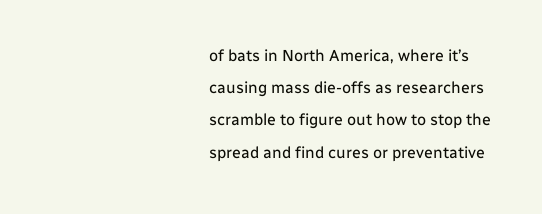of bats in North America, where it’s causing mass die-offs as researchers scramble to figure out how to stop the spread and find cures or preventative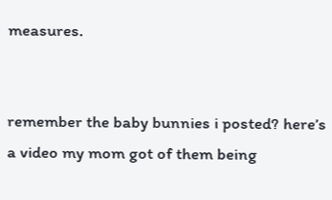measures.


remember the baby bunnies i posted? here’s a video my mom got of them being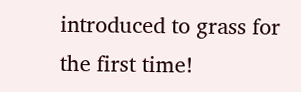introduced to grass for the first time!